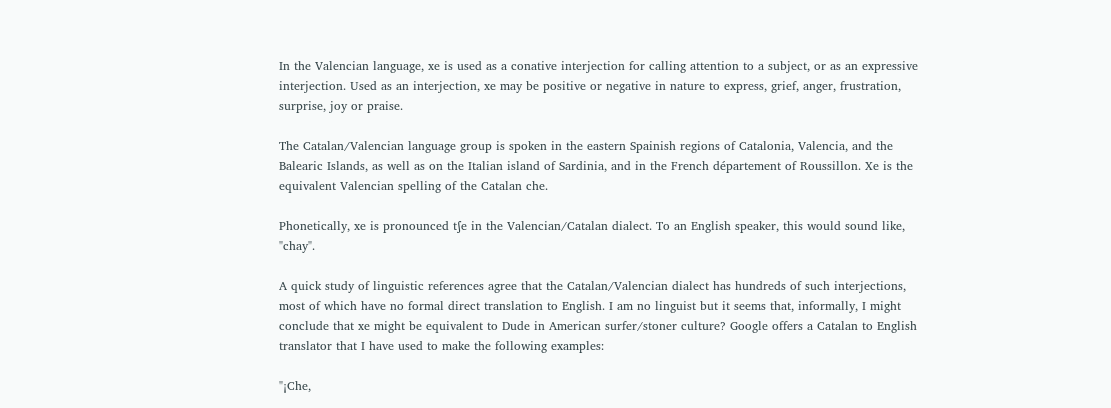In the Valencian language, xe is used as a conative interjection for calling attention to a subject, or as an expressive interjection. Used as an interjection, xe may be positive or negative in nature to express, grief, anger, frustration, surprise, joy or praise.

The Catalan/Valencian language group is spoken in the eastern Spainish regions of Catalonia, Valencia, and the Balearic Islands, as well as on the Italian island of Sardinia, and in the French département of Roussillon. Xe is the equivalent Valencian spelling of the Catalan che.

Phonetically, xe is pronounced tʃe in the Valencian/Catalan dialect. To an English speaker, this would sound like, "chay".

A quick study of linguistic references agree that the Catalan/Valencian dialect has hundreds of such interjections, most of which have no formal direct translation to English. I am no linguist but it seems that, informally, I might conclude that xe might be equivalent to Dude in American surfer/stoner culture? Google offers a Catalan to English translator that I have used to make the following examples:

"¡Che,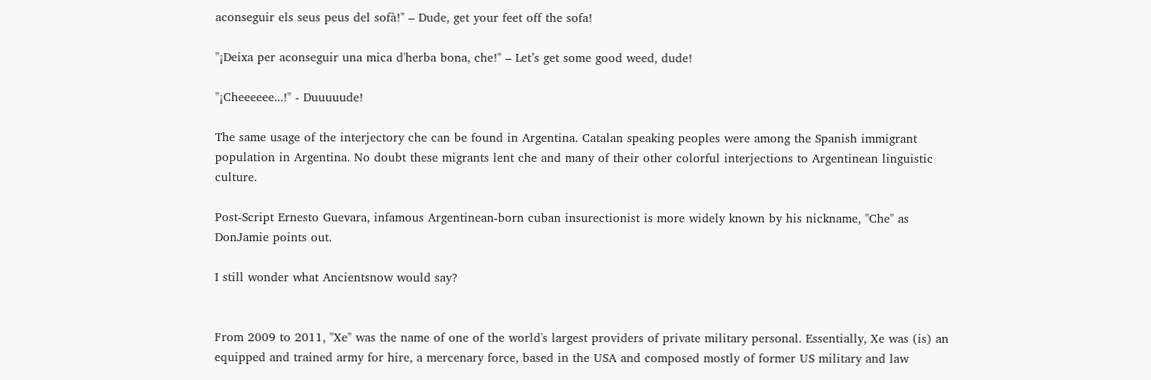aconseguir els seus peus del sofà!" – Dude, get your feet off the sofa!

"¡Deixa per aconseguir una mica d'herba bona, che!" – Let’s get some good weed, dude!

"¡Cheeeeee...!" - Duuuuude!

The same usage of the interjectory che can be found in Argentina. Catalan speaking peoples were among the Spanish immigrant population in Argentina. No doubt these migrants lent che and many of their other colorful interjections to Argentinean linguistic culture.

Post-Script Ernesto Guevara, infamous Argentinean-born cuban insurectionist is more widely known by his nickname, "Che" as DonJamie points out.

I still wonder what Ancientsnow would say?


From 2009 to 2011, "Xe" was the name of one of the world's largest providers of private military personal. Essentially, Xe was (is) an equipped and trained army for hire, a mercenary force, based in the USA and composed mostly of former US military and law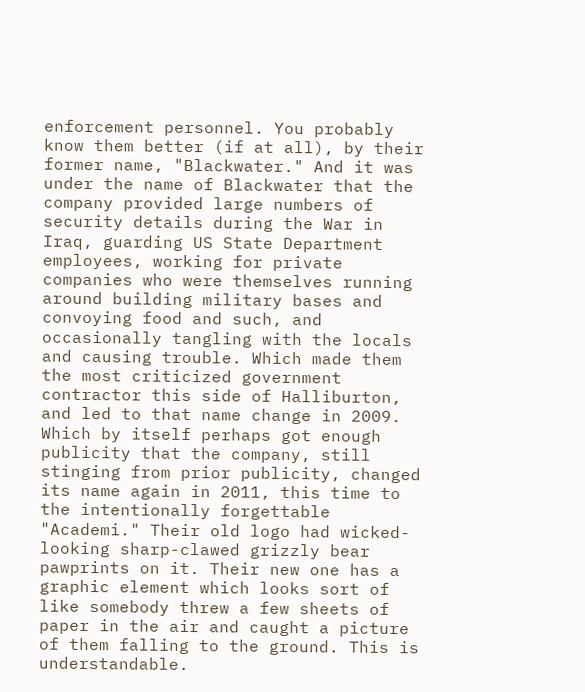enforcement personnel. You probably know them better (if at all), by their former name, "Blackwater." And it was under the name of Blackwater that the company provided large numbers of security details during the War in Iraq, guarding US State Department employees, working for private companies who were themselves running around building military bases and convoying food and such, and occasionally tangling with the locals and causing trouble. Which made them the most criticized government contractor this side of Halliburton, and led to that name change in 2009. Which by itself perhaps got enough publicity that the company, still stinging from prior publicity, changed its name again in 2011, this time to the intentionally forgettable "Academi." Their old logo had wicked-looking sharp-clawed grizzly bear pawprints on it. Their new one has a graphic element which looks sort of like somebody threw a few sheets of paper in the air and caught a picture of them falling to the ground. This is understandable.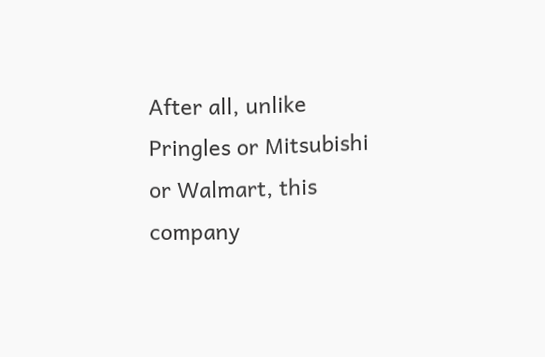After all, unlike Pringles or Mitsubishi or Walmart, this company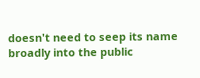doesn't need to seep its name broadly into the public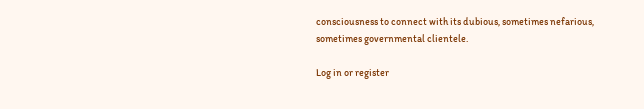consciousness to connect with its dubious, sometimes nefarious, sometimes governmental clientele.

Log in or register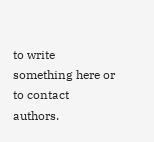to write something here or to contact authors.